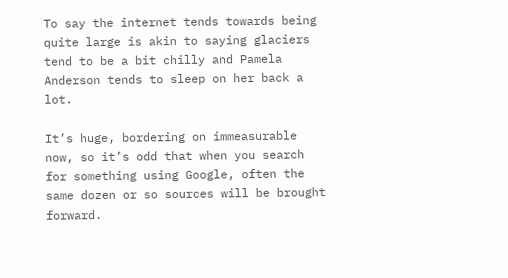To say the internet tends towards being quite large is akin to saying glaciers tend to be a bit chilly and Pamela Anderson tends to sleep on her back a lot.

It’s huge, bordering on immeasurable now, so it’s odd that when you search for something using Google, often the same dozen or so sources will be brought forward.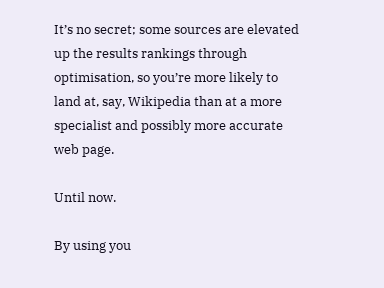It’s no secret; some sources are elevated up the results rankings through optimisation, so you’re more likely to land at, say, Wikipedia than at a more specialist and possibly more accurate web page.

Until now.

By using you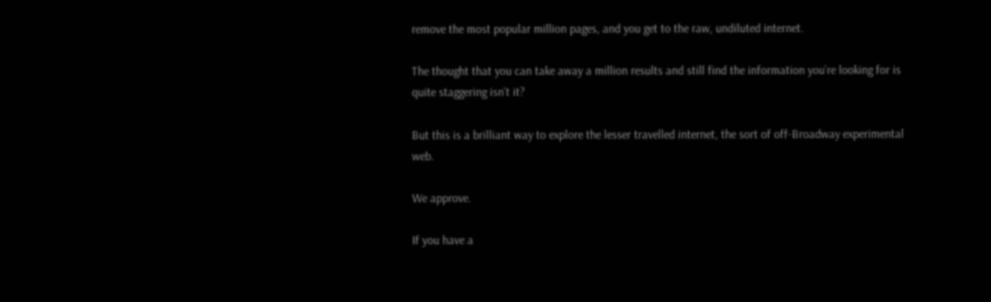remove the most popular million pages, and you get to the raw, undiluted internet.

The thought that you can take away a million results and still find the information you’re looking for is quite staggering isn’t it?

But this is a brilliant way to explore the lesser travelled internet, the sort of off-Broadway experimental web.

We approve.

If you have a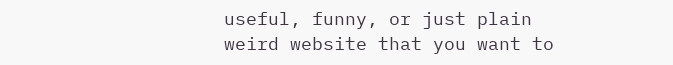useful, funny, or just plain weird website that you want to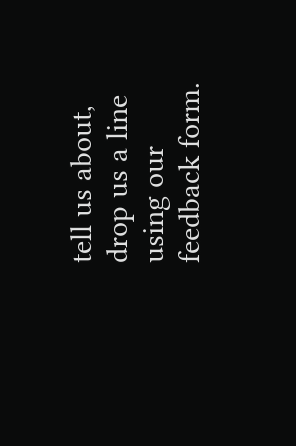tell us about, drop us a line using our feedback form.